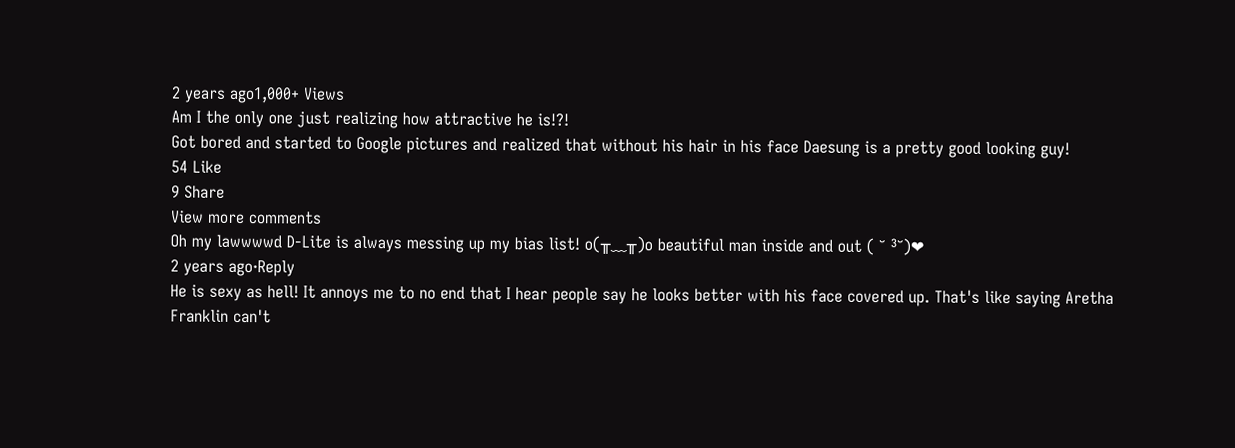2 years ago1,000+ Views
Am I the only one just realizing how attractive he is!?!
Got bored and started to Google pictures and realized that without his hair in his face Daesung is a pretty good looking guy!
54 Like
9 Share
View more comments
Oh my lawwwwd D-Lite is always messing up my bias list! o(╥﹏╥)o beautiful man inside and out ( ˘ ³˘)❤
2 years ago·Reply
He is sexy as hell! It annoys me to no end that I hear people say he looks better with his face covered up. That's like saying Aretha Franklin can't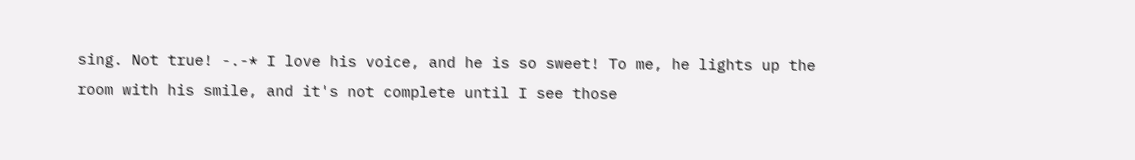sing. Not true! -.-* I love his voice, and he is so sweet! To me, he lights up the room with his smile, and it's not complete until I see those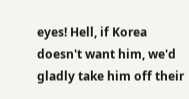eyes! Hell, if Korea doesn't want him, we'd gladly take him off their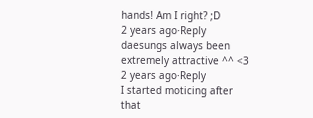hands! Am I right? ;D
2 years ago·Reply
daesungs always been extremely attractive ^^ <3
2 years ago·Reply
I started moticing after that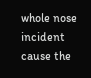whole nose incident cause the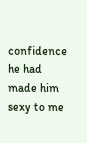confidence he had made him sexy to me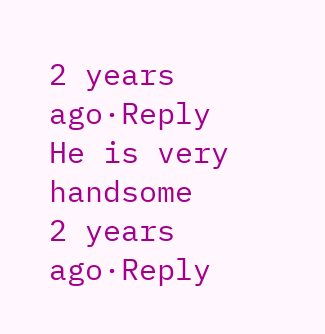2 years ago·Reply
He is very handsome
2 years ago·Reply